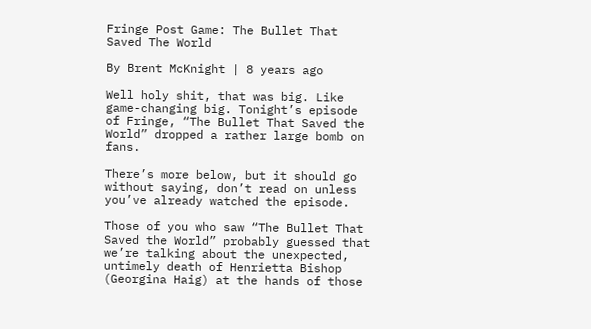Fringe Post Game: The Bullet That Saved The World

By Brent McKnight | 8 years ago

Well holy shit, that was big. Like game-changing big. Tonight’s episode of Fringe, “The Bullet That Saved the World” dropped a rather large bomb on fans.

There’s more below, but it should go without saying, don’t read on unless you’ve already watched the episode.

Those of you who saw “The Bullet That Saved the World” probably guessed that we’re talking about the unexpected, untimely death of Henrietta Bishop (Georgina Haig) at the hands of those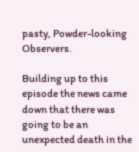pasty, Powder-looking Observers.

Building up to this episode the news came down that there was going to be an unexpected death in the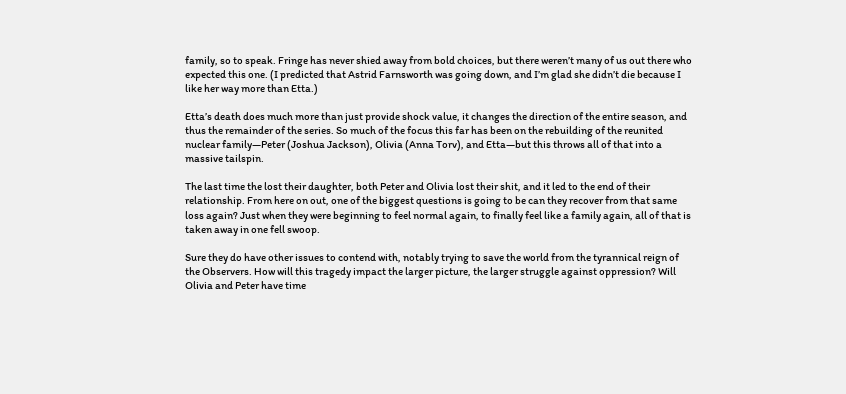family, so to speak. Fringe has never shied away from bold choices, but there weren’t many of us out there who expected this one. (I predicted that Astrid Farnsworth was going down, and I’m glad she didn’t die because I like her way more than Etta.)

Etta’s death does much more than just provide shock value, it changes the direction of the entire season, and thus the remainder of the series. So much of the focus this far has been on the rebuilding of the reunited nuclear family—Peter (Joshua Jackson), Olivia (Anna Torv), and Etta—but this throws all of that into a massive tailspin.

The last time the lost their daughter, both Peter and Olivia lost their shit, and it led to the end of their relationship. From here on out, one of the biggest questions is going to be can they recover from that same loss again? Just when they were beginning to feel normal again, to finally feel like a family again, all of that is taken away in one fell swoop.

Sure they do have other issues to contend with, notably trying to save the world from the tyrannical reign of the Observers. How will this tragedy impact the larger picture, the larger struggle against oppression? Will Olivia and Peter have time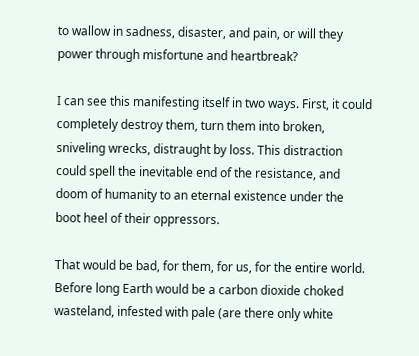to wallow in sadness, disaster, and pain, or will they power through misfortune and heartbreak?

I can see this manifesting itself in two ways. First, it could completely destroy them, turn them into broken, sniveling wrecks, distraught by loss. This distraction could spell the inevitable end of the resistance, and doom of humanity to an eternal existence under the boot heel of their oppressors.

That would be bad, for them, for us, for the entire world. Before long Earth would be a carbon dioxide choked wasteland, infested with pale (are there only white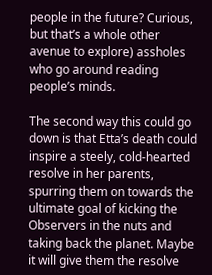people in the future? Curious, but that’s a whole other avenue to explore) assholes who go around reading people’s minds.

The second way this could go down is that Etta’s death could inspire a steely, cold-hearted resolve in her parents, spurring them on towards the ultimate goal of kicking the Observers in the nuts and taking back the planet. Maybe it will give them the resolve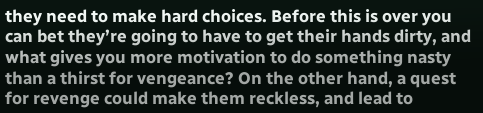they need to make hard choices. Before this is over you can bet they’re going to have to get their hands dirty, and what gives you more motivation to do something nasty than a thirst for vengeance? On the other hand, a quest for revenge could make them reckless, and lead to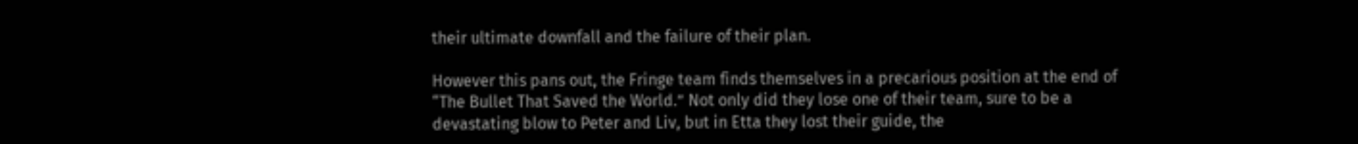their ultimate downfall and the failure of their plan.

However this pans out, the Fringe team finds themselves in a precarious position at the end of “The Bullet That Saved the World.” Not only did they lose one of their team, sure to be a devastating blow to Peter and Liv, but in Etta they lost their guide, the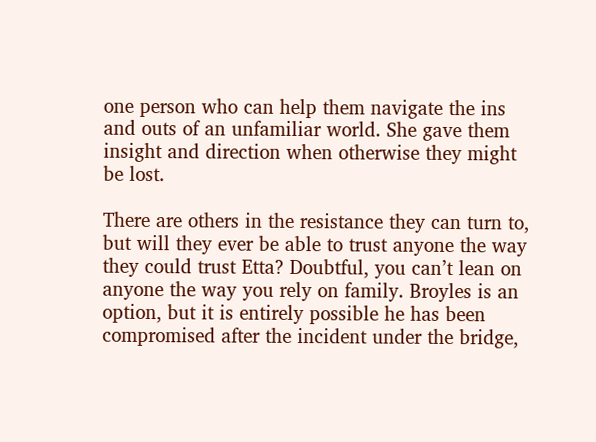one person who can help them navigate the ins and outs of an unfamiliar world. She gave them insight and direction when otherwise they might be lost.

There are others in the resistance they can turn to, but will they ever be able to trust anyone the way they could trust Etta? Doubtful, you can’t lean on anyone the way you rely on family. Broyles is an option, but it is entirely possible he has been compromised after the incident under the bridge,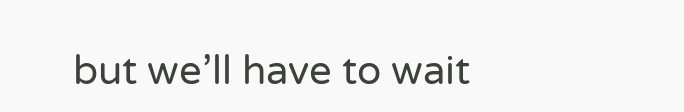but we’ll have to wait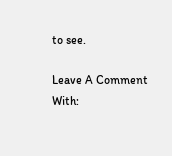to see.

Leave A Comment With: